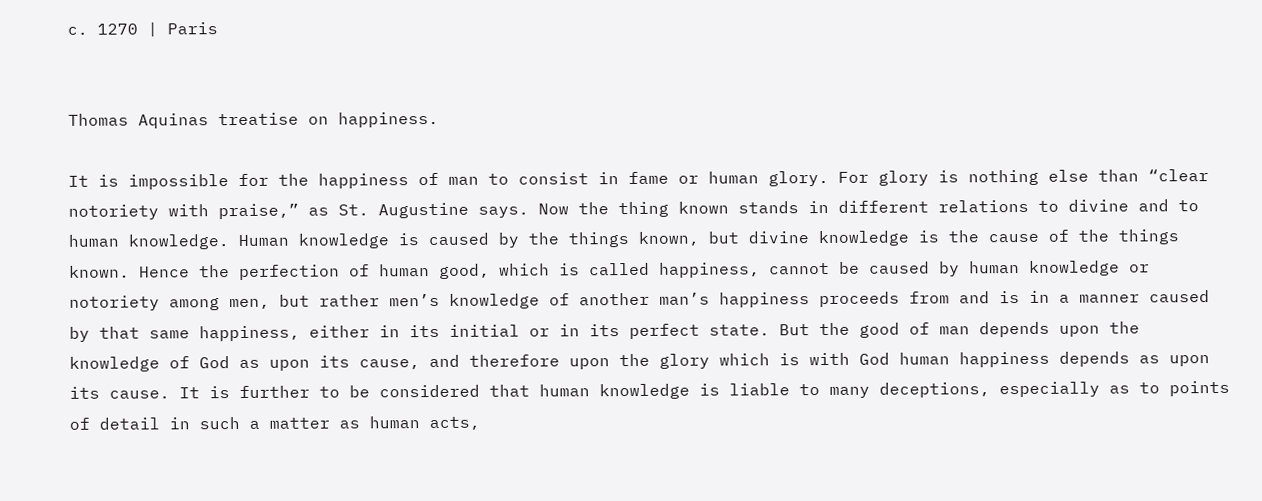c. 1270 | Paris


Thomas Aquinas treatise on happiness.

It is impossible for the happiness of man to consist in fame or human glory. For glory is nothing else than “clear notoriety with praise,” as St. Augustine says. Now the thing known stands in different relations to divine and to human knowledge. Human knowledge is caused by the things known, but divine knowledge is the cause of the things known. Hence the perfection of human good, which is called happiness, cannot be caused by human knowledge or notoriety among men, but rather men’s knowledge of another man’s happiness proceeds from and is in a manner caused by that same happiness, either in its initial or in its perfect state. But the good of man depends upon the knowledge of God as upon its cause, and therefore upon the glory which is with God human happiness depends as upon its cause. It is further to be considered that human knowledge is liable to many deceptions, especially as to points of detail in such a matter as human acts,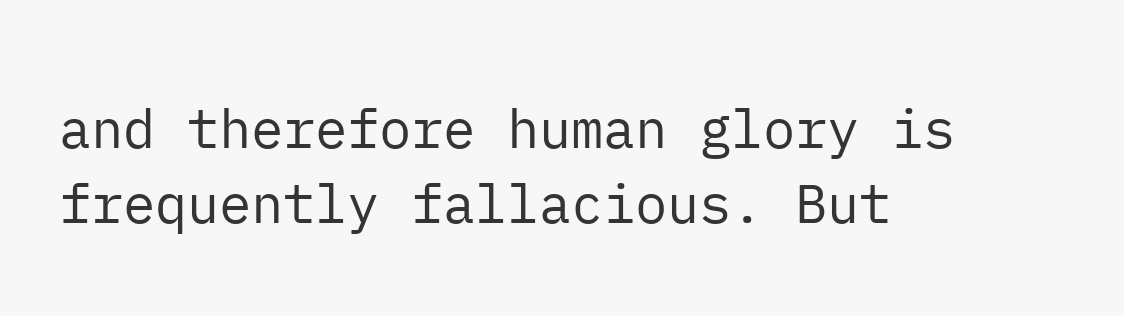and therefore human glory is frequently fallacious. But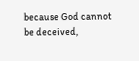because God cannot be deceived,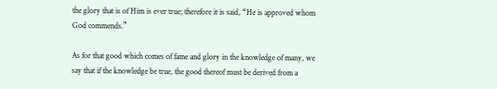the glory that is of Him is ever true; therefore it is said, “He is approved whom God commends.”

As for that good which comes of fame and glory in the knowledge of many, we say that if the knowledge be true, the good thereof must be derived from a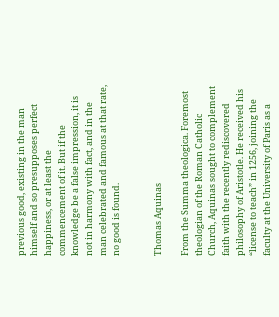previous good, existing in the man himself and so presupposes perfect happiness, or at least the commencement of it. But if the knowledge be a false impression, it is not in harmony with fact, and in the man celebrated and famous at that rate, no good is found.


Thomas Aquinas

From the Summa theologica. Foremost theologian of the Roman Catholic Church, Aquinas sought to complement faith with the recently rediscovered philosophy of Aristotle. He received his “license to teach” in 1256, joining the faculty at the University of Paris as a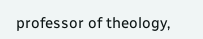professor of theology,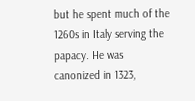but he spent much of the 1260s in Italy serving the papacy. He was canonized in 1323,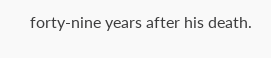forty-nine years after his death.